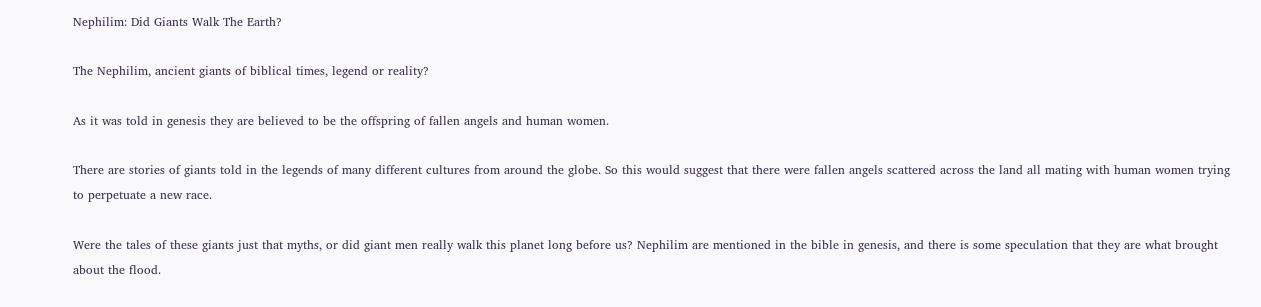Nephilim: Did Giants Walk The Earth?

The Nephilim, ancient giants of biblical times, legend or reality?

As it was told in genesis they are believed to be the offspring of fallen angels and human women.

There are stories of giants told in the legends of many different cultures from around the globe. So this would suggest that there were fallen angels scattered across the land all mating with human women trying to perpetuate a new race.

Were the tales of these giants just that myths, or did giant men really walk this planet long before us? Nephilim are mentioned in the bible in genesis, and there is some speculation that they are what brought about the flood.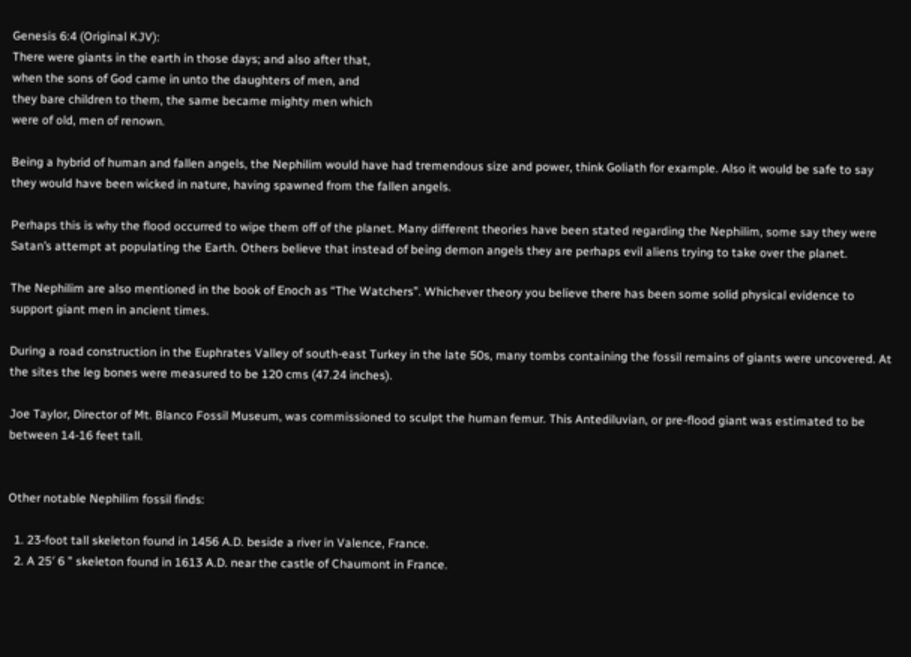Genesis 6:4 (Original KJV):
There were giants in the earth in those days; and also after that,
when the sons of God came in unto the daughters of men, and
they bare children to them, the same became mighty men which
were of old, men of renown.

Being a hybrid of human and fallen angels, the Nephilim would have had tremendous size and power, think Goliath for example. Also it would be safe to say they would have been wicked in nature, having spawned from the fallen angels.

Perhaps this is why the flood occurred to wipe them off of the planet. Many different theories have been stated regarding the Nephilim, some say they were Satan’s attempt at populating the Earth. Others believe that instead of being demon angels they are perhaps evil aliens trying to take over the planet.

The Nephilim are also mentioned in the book of Enoch as “The Watchers”. Whichever theory you believe there has been some solid physical evidence to support giant men in ancient times.

During a road construction in the Euphrates Valley of south-east Turkey in the late 50s, many tombs containing the fossil remains of giants were uncovered. At the sites the leg bones were measured to be 120 cms (47.24 inches).

Joe Taylor, Director of Mt. Blanco Fossil Museum, was commissioned to sculpt the human femur. This Antediluvian, or pre-flood giant was estimated to be between 14-16 feet tall.


Other notable Nephilim fossil finds:

  1. 23-foot tall skeleton found in 1456 A.D. beside a river in Valence, France.
  2. A 25′ 6 ” skeleton found in 1613 A.D. near the castle of Chaumont in France.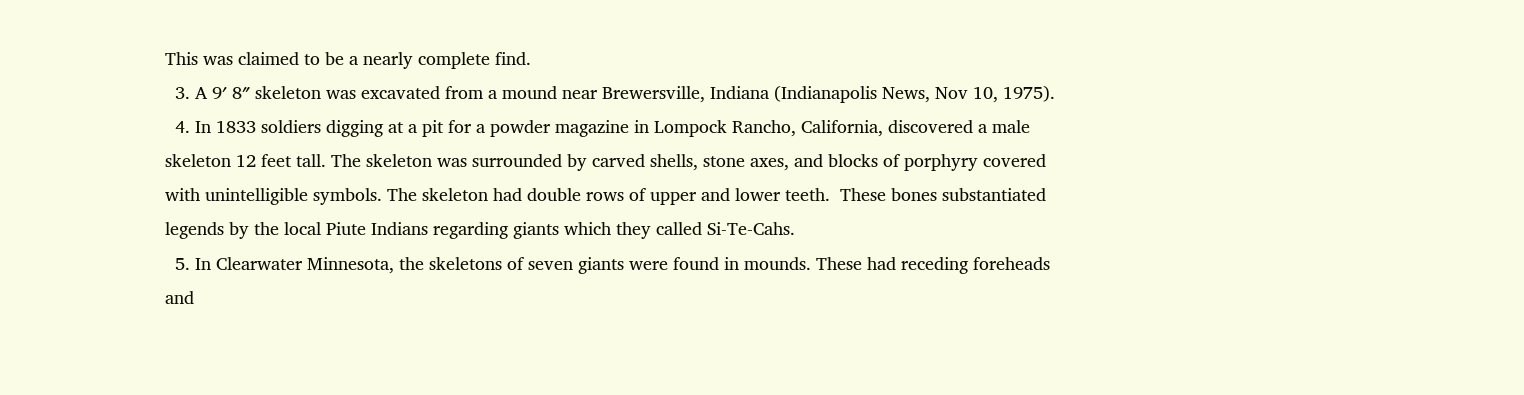This was claimed to be a nearly complete find.
  3. A 9′ 8″ skeleton was excavated from a mound near Brewersville, Indiana (Indianapolis News, Nov 10, 1975).
  4. In 1833 soldiers digging at a pit for a powder magazine in Lompock Rancho, California, discovered a male skeleton 12 feet tall. The skeleton was surrounded by carved shells, stone axes, and blocks of porphyry covered with unintelligible symbols. The skeleton had double rows of upper and lower teeth.  These bones substantiated legends by the local Piute Indians regarding giants which they called Si-Te-Cahs.
  5. In Clearwater Minnesota, the skeletons of seven giants were found in mounds. These had receding foreheads and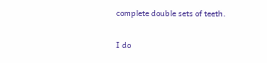complete double sets of teeth.

I do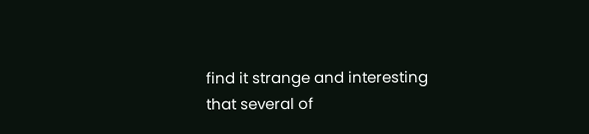find it strange and interesting that several of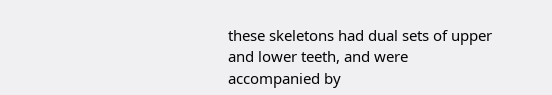these skeletons had dual sets of upper and lower teeth, and were accompanied by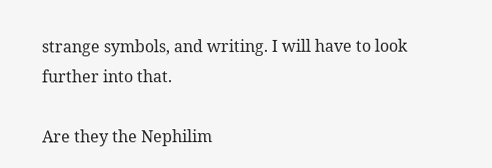strange symbols, and writing. I will have to look further into that.

Are they the Nephilim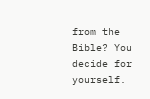from the Bible? You decide for yourself.